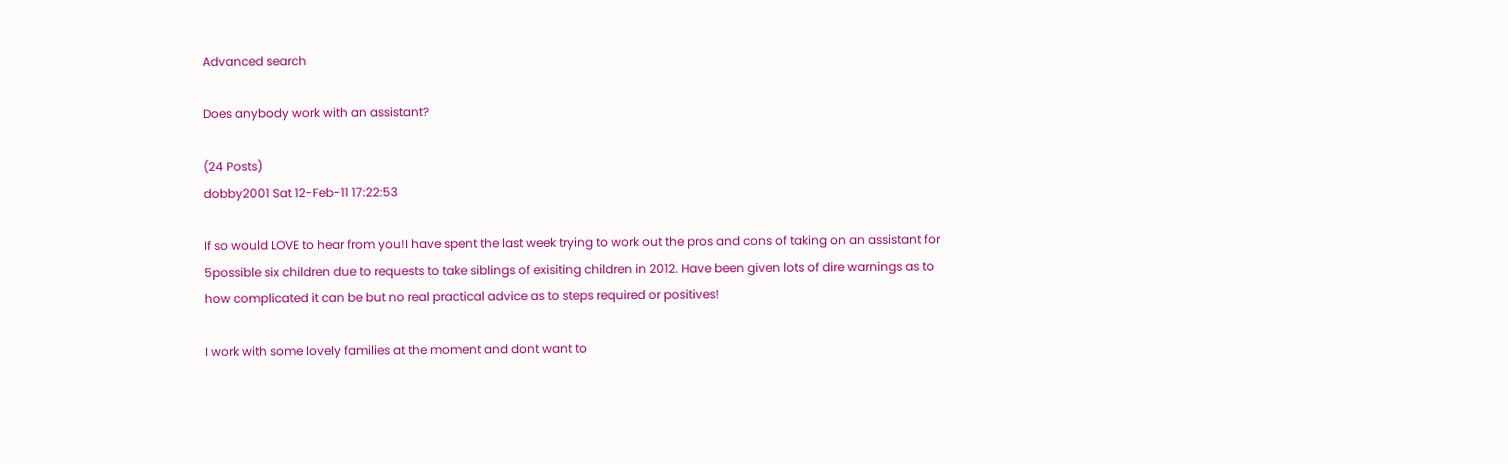Advanced search

Does anybody work with an assistant?

(24 Posts)
dobby2001 Sat 12-Feb-11 17:22:53

If so would LOVE to hear from you!I have spent the last week trying to work out the pros and cons of taking on an assistant for 5possible six children due to requests to take siblings of exisiting children in 2012. Have been given lots of dire warnings as to how complicated it can be but no real practical advice as to steps required or positives!

I work with some lovely families at the moment and dont want to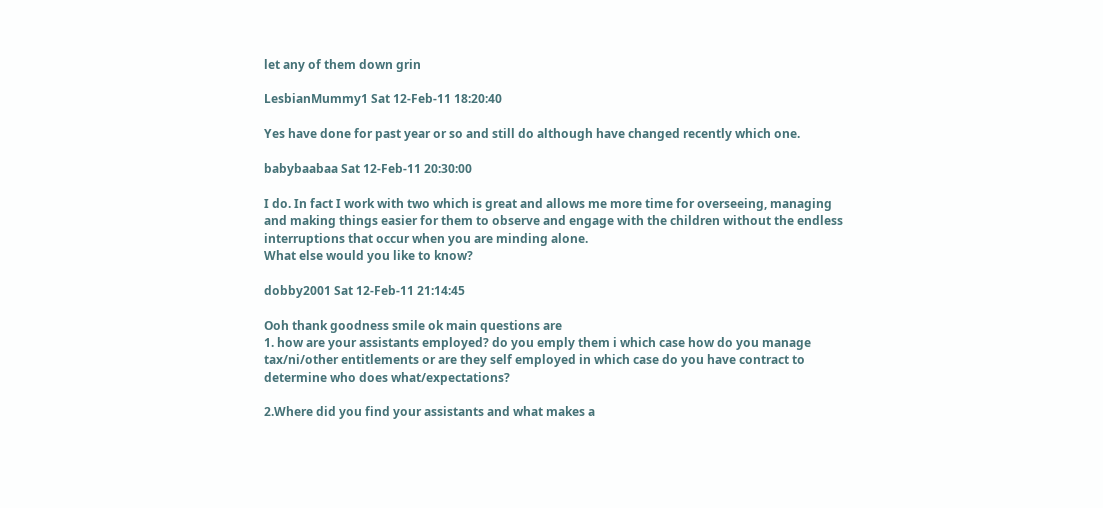let any of them down grin

LesbianMummy1 Sat 12-Feb-11 18:20:40

Yes have done for past year or so and still do although have changed recently which one.

babybaabaa Sat 12-Feb-11 20:30:00

I do. In fact I work with two which is great and allows me more time for overseeing, managing and making things easier for them to observe and engage with the children without the endless interruptions that occur when you are minding alone.
What else would you like to know?

dobby2001 Sat 12-Feb-11 21:14:45

Ooh thank goodness smile ok main questions are
1. how are your assistants employed? do you emply them i which case how do you manage tax/ni/other entitlements or are they self employed in which case do you have contract to determine who does what/expectations?

2.Where did you find your assistants and what makes a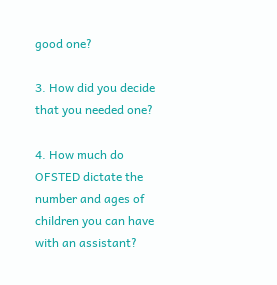good one?

3. How did you decide that you needed one?

4. How much do OFSTED dictate the number and ages of children you can have with an assistant?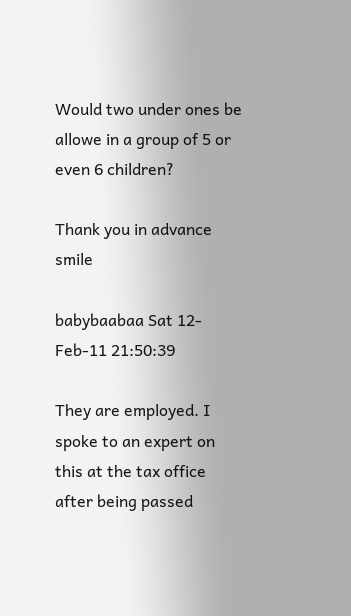Would two under ones be allowe in a group of 5 or even 6 children?

Thank you in advance smile

babybaabaa Sat 12-Feb-11 21:50:39

They are employed. I spoke to an expert on this at the tax office after being passed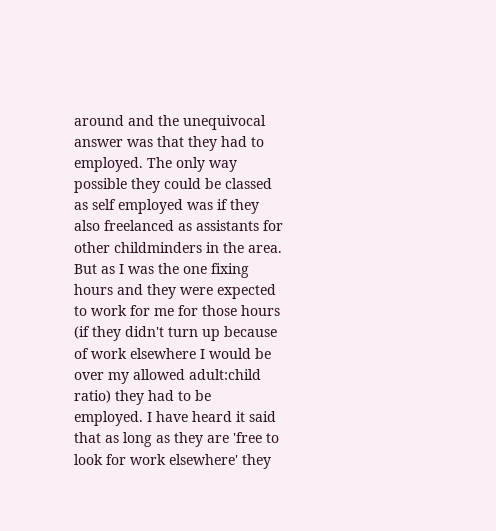around and the unequivocal answer was that they had to employed. The only way possible they could be classed as self employed was if they also freelanced as assistants for other childminders in the area. But as I was the one fixing hours and they were expected to work for me for those hours (if they didn't turn up because of work elsewhere I would be over my allowed adult:child ratio) they had to be employed. I have heard it said that as long as they are 'free to look for work elsewhere' they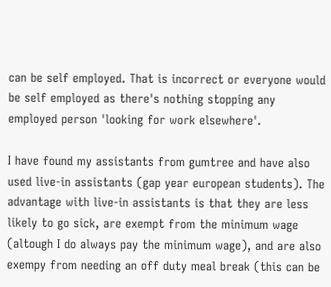can be self employed. That is incorrect or everyone would be self employed as there's nothing stopping any employed person 'looking for work elsewhere'.

I have found my assistants from gumtree and have also used live-in assistants (gap year european students). The advantage with live-in assistants is that they are less likely to go sick, are exempt from the minimum wage (altough I do always pay the minimum wage), and are also exempy from needing an off duty meal break (this can be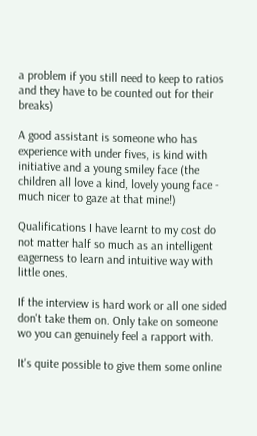a problem if you still need to keep to ratios and they have to be counted out for their breaks)

A good assistant is someone who has experience with under fives, is kind with initiative and a young smiley face (the children all love a kind, lovely young face - much nicer to gaze at that mine!)

Qualifications I have learnt to my cost do not matter half so much as an intelligent eagerness to learn and intuitive way with little ones.

If the interview is hard work or all one sided don't take them on. Only take on someone wo you can genuinely feel a rapport with.

It's quite possible to give them some online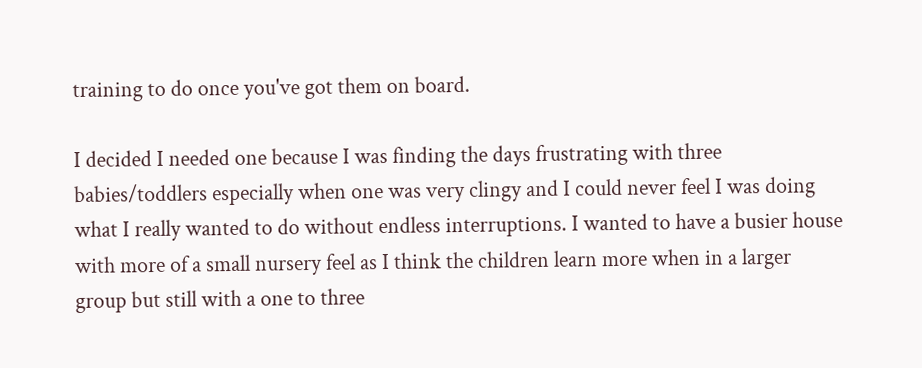training to do once you've got them on board.

I decided I needed one because I was finding the days frustrating with three babies/toddlers especially when one was very clingy and I could never feel I was doing what I really wanted to do without endless interruptions. I wanted to have a busier house with more of a small nursery feel as I think the children learn more when in a larger group but still with a one to three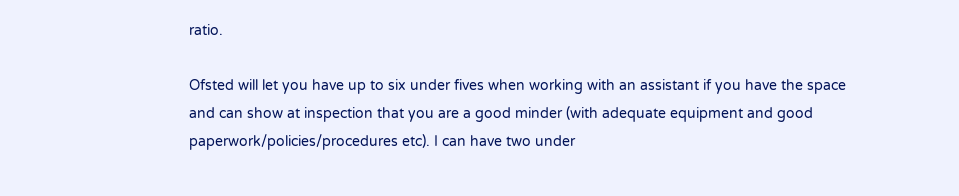ratio.

Ofsted will let you have up to six under fives when working with an assistant if you have the space and can show at inspection that you are a good minder (with adequate equipment and good paperwork/policies/procedures etc). I can have two under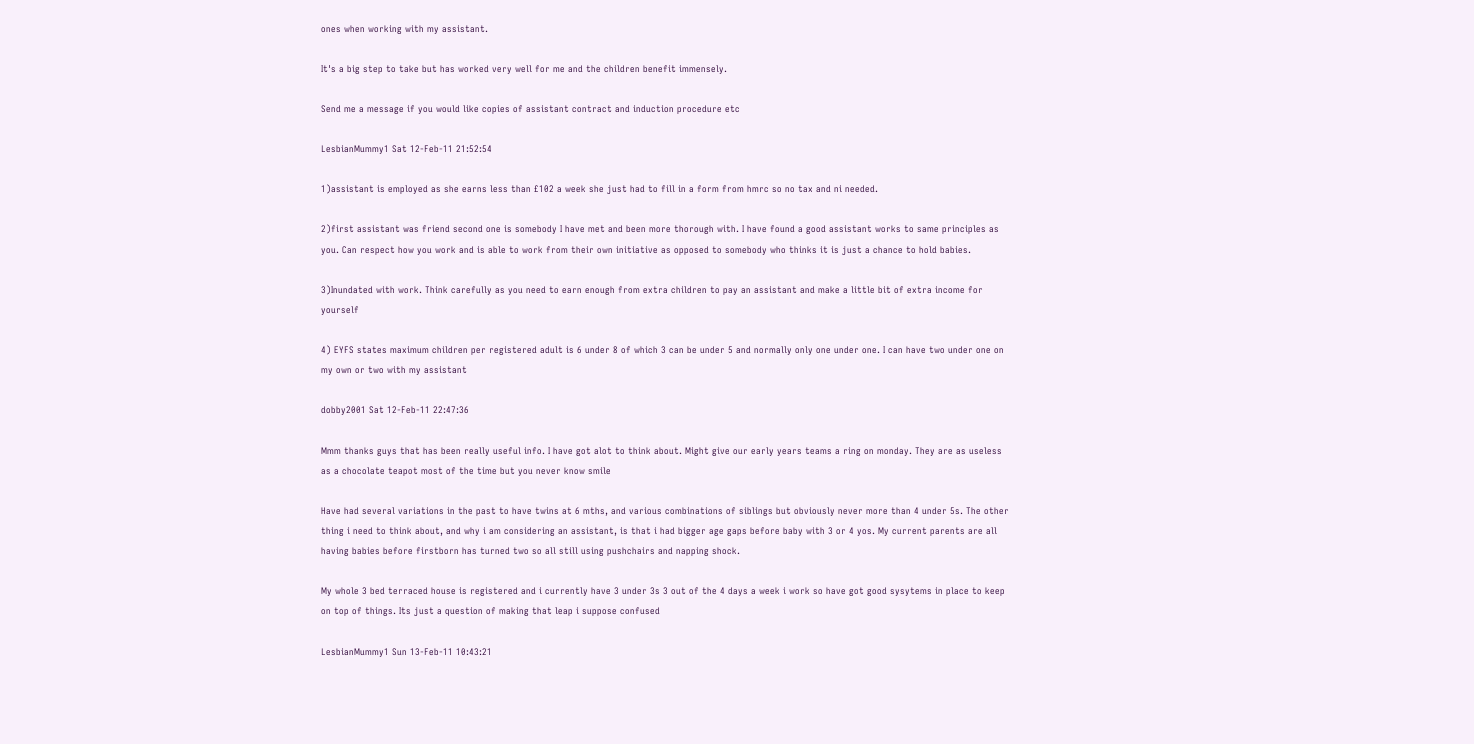ones when working with my assistant.

It's a big step to take but has worked very well for me and the children benefit immensely.

Send me a message if you would like copies of assistant contract and induction procedure etc

LesbianMummy1 Sat 12-Feb-11 21:52:54

1)assistant is employed as she earns less than £102 a week she just had to fill in a form from hmrc so no tax and ni needed.

2)first assistant was friend second one is somebody I have met and been more thorough with. I have found a good assistant works to same principles as you. Can respect how you work and is able to work from their own initiative as opposed to somebody who thinks it is just a chance to hold babies.

3)Inundated with work. Think carefully as you need to earn enough from extra children to pay an assistant and make a little bit of extra income for yourself

4) EYFS states maximum children per registered adult is 6 under 8 of which 3 can be under 5 and normally only one under one. I can have two under one on my own or two with my assistant

dobby2001 Sat 12-Feb-11 22:47:36

Mmm thanks guys that has been really useful info. I have got alot to think about. Might give our early years teams a ring on monday. They are as useless as a chocolate teapot most of the time but you never know smile

Have had several variations in the past to have twins at 6 mths, and various combinations of siblings but obviously never more than 4 under 5s. The other thing i need to think about, and why i am considering an assistant, is that i had bigger age gaps before baby with 3 or 4 yos. My current parents are all having babies before firstborn has turned two so all still using pushchairs and napping shock.

My whole 3 bed terraced house is registered and i currently have 3 under 3s 3 out of the 4 days a week i work so have got good sysytems in place to keep on top of things. Its just a question of making that leap i suppose confused

LesbianMummy1 Sun 13-Feb-11 10:43:21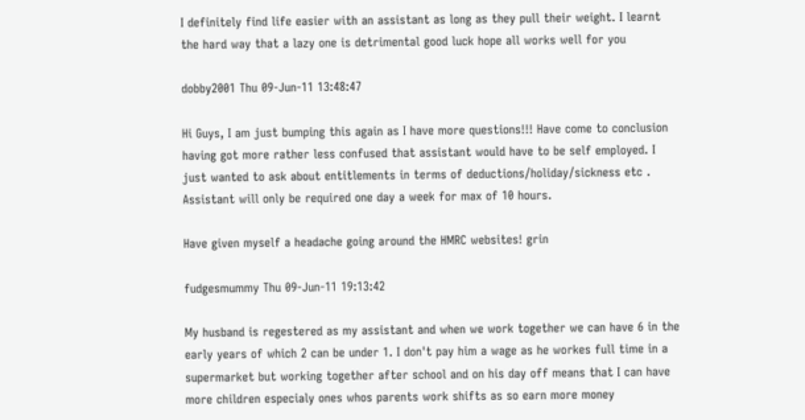I definitely find life easier with an assistant as long as they pull their weight. I learnt the hard way that a lazy one is detrimental good luck hope all works well for you

dobby2001 Thu 09-Jun-11 13:48:47

Hi Guys, I am just bumping this again as I have more questions!!! Have come to conclusion having got more rather less confused that assistant would have to be self employed. I just wanted to ask about entitlements in terms of deductions/holiday/sickness etc . Assistant will only be required one day a week for max of 10 hours.

Have given myself a headache going around the HMRC websites! grin

fudgesmummy Thu 09-Jun-11 19:13:42

My husband is regestered as my assistant and when we work together we can have 6 in the early years of which 2 can be under 1. I don't pay him a wage as he workes full time in a supermarket but working together after school and on his day off means that I can have more children especialy ones whos parents work shifts as so earn more money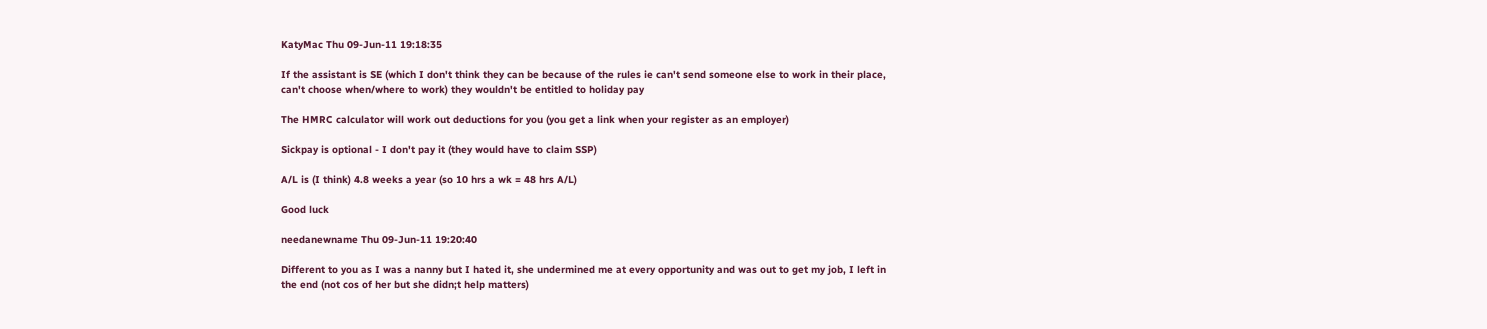KatyMac Thu 09-Jun-11 19:18:35

If the assistant is SE (which I don't think they can be because of the rules ie can't send someone else to work in their place, can't choose when/where to work) they wouldn't be entitled to holiday pay

The HMRC calculator will work out deductions for you (you get a link when your register as an employer)

Sickpay is optional - I don't pay it (they would have to claim SSP)

A/L is (I think) 4.8 weeks a year (so 10 hrs a wk = 48 hrs A/L)

Good luck

needanewname Thu 09-Jun-11 19:20:40

Different to you as I was a nanny but I hated it, she undermined me at every opportunity and was out to get my job, I left in the end (not cos of her but she didn;t help matters)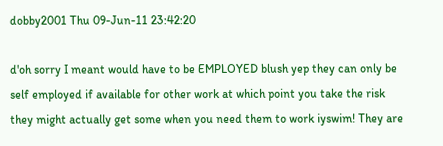dobby2001 Thu 09-Jun-11 23:42:20

d'oh sorry I meant would have to be EMPLOYED blush yep they can only be self employed if available for other work at which point you take the risk they might actually get some when you need them to work iyswim! They are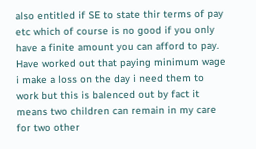also entitled if SE to state thir terms of pay etc which of course is no good if you only have a finite amount you can afford to pay. Have worked out that paying minimum wage i make a loss on the day i need them to work but this is balenced out by fact it means two children can remain in my care for two other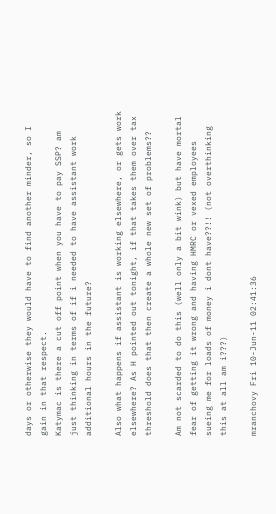days or otherwise they would have to find another minder, so I gain in that respect.
Katymac is there a cut off point when you have to pay SSP? am just thinking in terms of if i needed to have assistant work additional hours in the future?

Also what happens if assistant is working elsewhere, or gets work elsewhere? As H pointed out tonight, if that takes them over tax threshold does that then create a whole new set of problems??

Am not scarded to do this (well only a bit wink) but have mortal fear of getting it wrong and having HMRC or vexed employees sueing me for loads of money i dont have??!! (not overthinking this at all am i???)

mranchovy Fri 10-Jun-11 02:41:36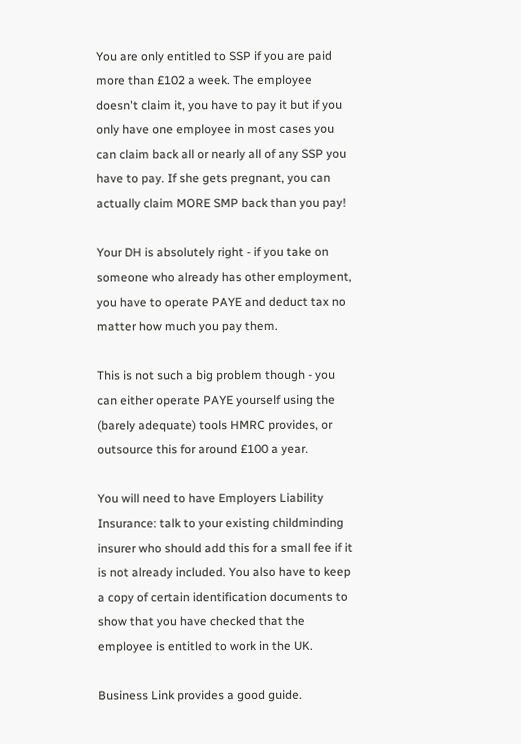You are only entitled to SSP if you are paid more than £102 a week. The employee doesn't claim it, you have to pay it but if you only have one employee in most cases you can claim back all or nearly all of any SSP you have to pay. If she gets pregnant, you can actually claim MORE SMP back than you pay!

Your DH is absolutely right - if you take on someone who already has other employment, you have to operate PAYE and deduct tax no matter how much you pay them.

This is not such a big problem though - you can either operate PAYE yourself using the (barely adequate) tools HMRC provides, or outsource this for around £100 a year.

You will need to have Employers Liability Insurance: talk to your existing childminding insurer who should add this for a small fee if it is not already included. You also have to keep a copy of certain identification documents to show that you have checked that the employee is entitled to work in the UK.

Business Link provides a good guide.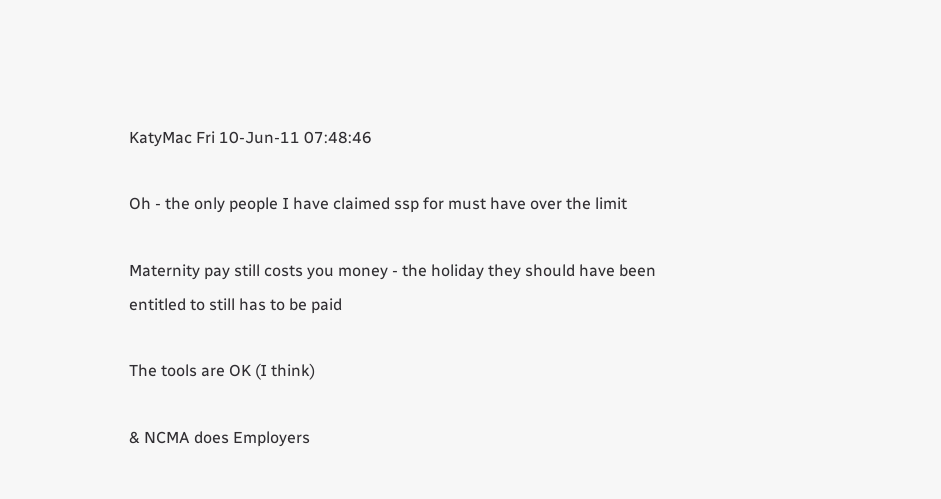KatyMac Fri 10-Jun-11 07:48:46

Oh - the only people I have claimed ssp for must have over the limit

Maternity pay still costs you money - the holiday they should have been entitled to still has to be paid

The tools are OK (I think)

& NCMA does Employers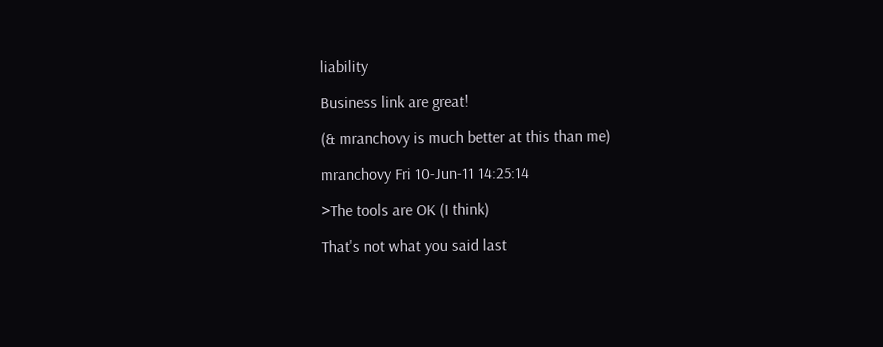liability

Business link are great!

(& mranchovy is much better at this than me)

mranchovy Fri 10-Jun-11 14:25:14

>The tools are OK (I think)

That's not what you said last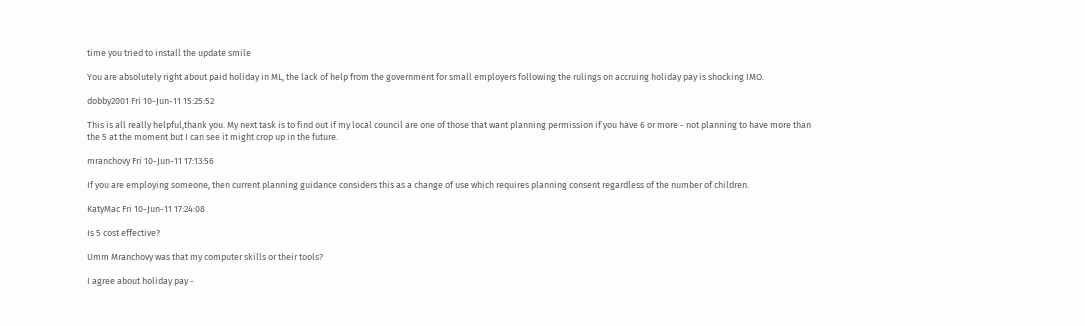time you tried to install the update smile

You are absolutely right about paid holiday in ML, the lack of help from the government for small employers following the rulings on accruing holiday pay is shocking IMO.

dobby2001 Fri 10-Jun-11 15:25:52

This is all really helpful,thank you. My next task is to find out if my local council are one of those that want planning permission if you have 6 or more - not planning to have more than the 5 at the moment but I can see it might crop up in the future.

mranchovy Fri 10-Jun-11 17:13:56

If you are employing someone, then current planning guidance considers this as a change of use which requires planning consent regardless of the number of children.

KatyMac Fri 10-Jun-11 17:24:08

Is 5 cost effective?

Umm Mranchovy was that my computer skills or their tools?

I agree about holiday pay -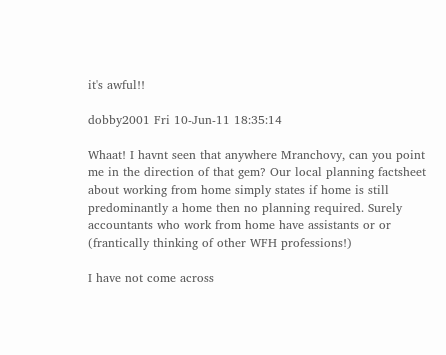it's awful!!

dobby2001 Fri 10-Jun-11 18:35:14

Whaat! I havnt seen that anywhere Mranchovy, can you point me in the direction of that gem? Our local planning factsheet about working from home simply states if home is still predominantly a home then no planning required. Surely accountants who work from home have assistants or or (frantically thinking of other WFH professions!)

I have not come across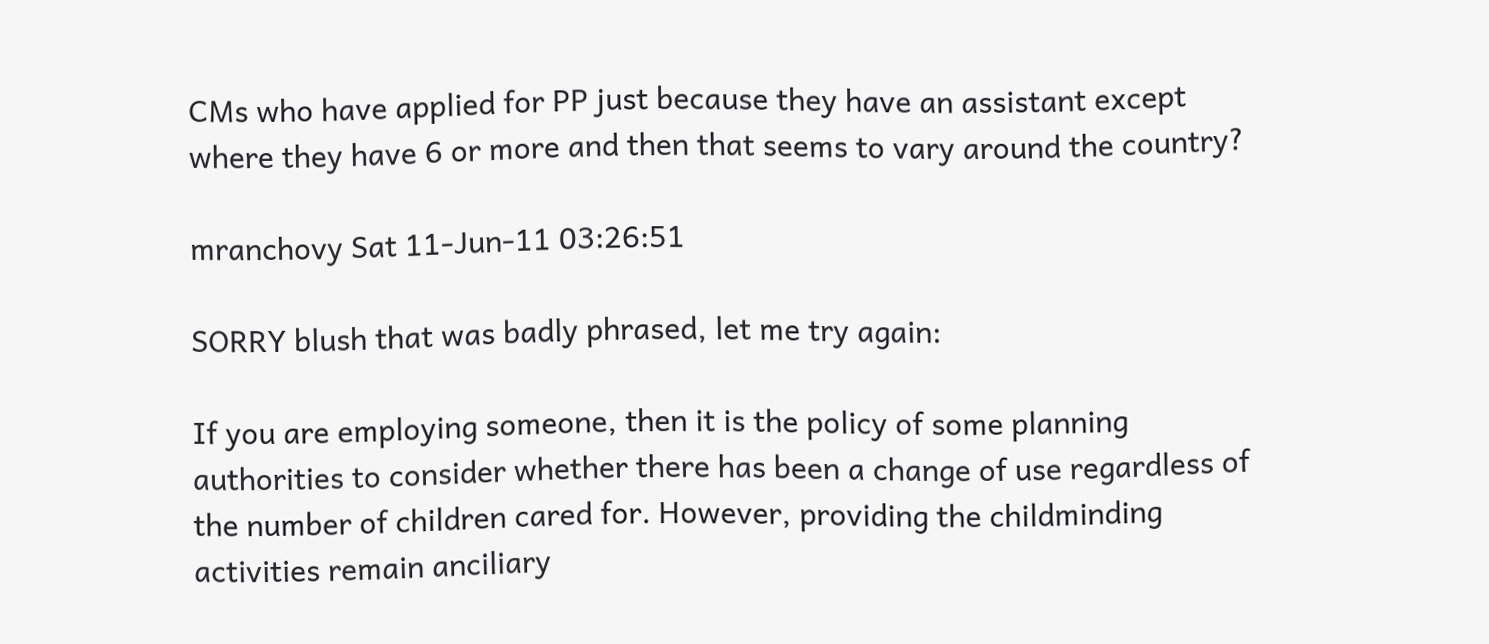CMs who have applied for PP just because they have an assistant except where they have 6 or more and then that seems to vary around the country?

mranchovy Sat 11-Jun-11 03:26:51

SORRY blush that was badly phrased, let me try again:

If you are employing someone, then it is the policy of some planning authorities to consider whether there has been a change of use regardless of the number of children cared for. However, providing the childminding activities remain anciliary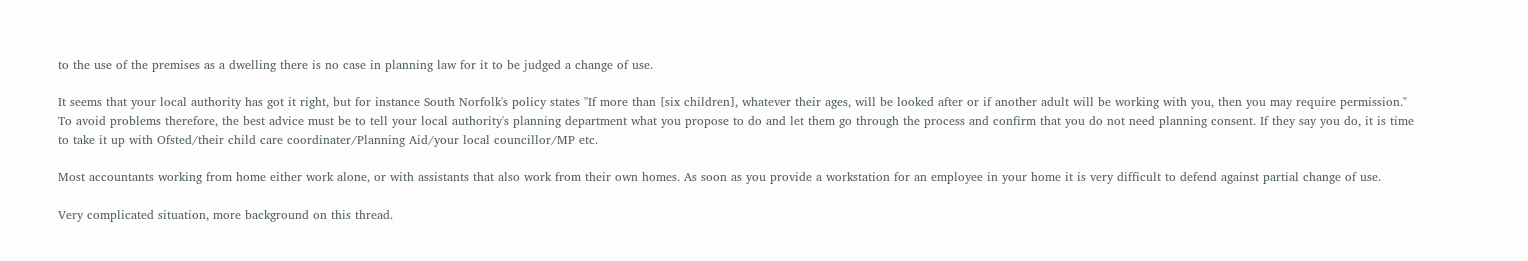to the use of the premises as a dwelling there is no case in planning law for it to be judged a change of use.

It seems that your local authority has got it right, but for instance South Norfolk's policy states "If more than [six children], whatever their ages, will be looked after or if another adult will be working with you, then you may require permission." To avoid problems therefore, the best advice must be to tell your local authority's planning department what you propose to do and let them go through the process and confirm that you do not need planning consent. If they say you do, it is time to take it up with Ofsted/their child care coordinater/Planning Aid/your local councillor/MP etc.

Most accountants working from home either work alone, or with assistants that also work from their own homes. As soon as you provide a workstation for an employee in your home it is very difficult to defend against partial change of use.

Very complicated situation, more background on this thread.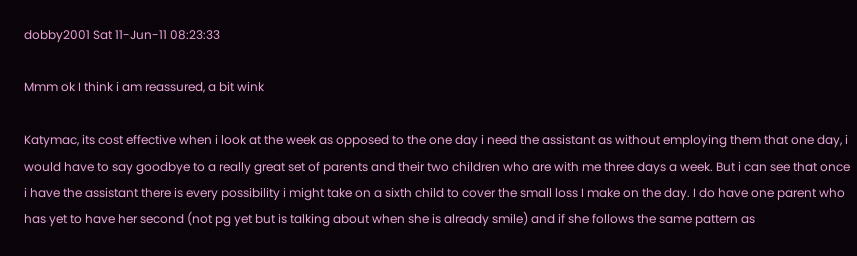dobby2001 Sat 11-Jun-11 08:23:33

Mmm ok I think i am reassured, a bit wink

Katymac, its cost effective when i look at the week as opposed to the one day i need the assistant as without employing them that one day, i would have to say goodbye to a really great set of parents and their two children who are with me three days a week. But i can see that once i have the assistant there is every possibility i might take on a sixth child to cover the small loss I make on the day. I do have one parent who has yet to have her second (not pg yet but is talking about when she is already smile) and if she follows the same pattern as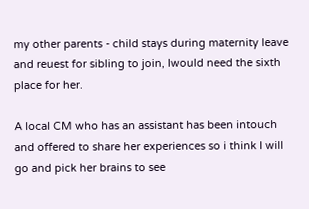my other parents - child stays during maternity leave and reuest for sibling to join, Iwould need the sixth place for her.

A local CM who has an assistant has been intouch and offered to share her experiences so i think I will go and pick her brains to see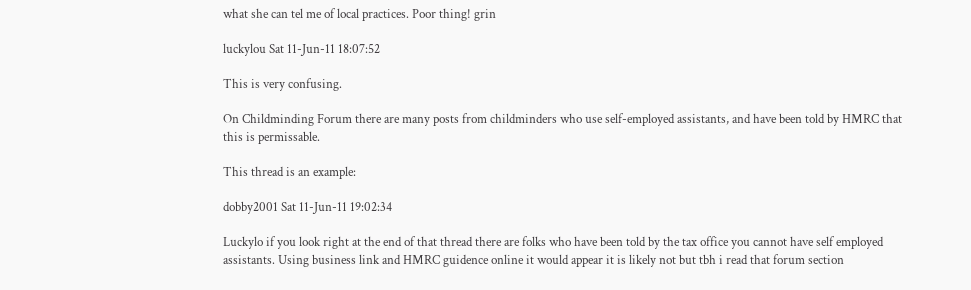what she can tel me of local practices. Poor thing! grin

luckylou Sat 11-Jun-11 18:07:52

This is very confusing.

On Childminding Forum there are many posts from childminders who use self-employed assistants, and have been told by HMRC that this is permissable.

This thread is an example:

dobby2001 Sat 11-Jun-11 19:02:34

Luckylo if you look right at the end of that thread there are folks who have been told by the tax office you cannot have self employed assistants. Using business link and HMRC guidence online it would appear it is likely not but tbh i read that forum section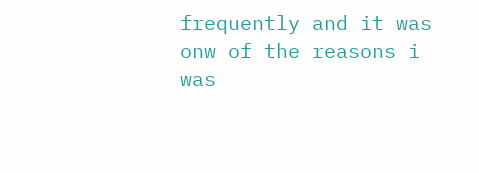frequently and it was onw of the reasons i was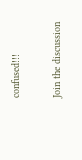confused!!!

Join the discussion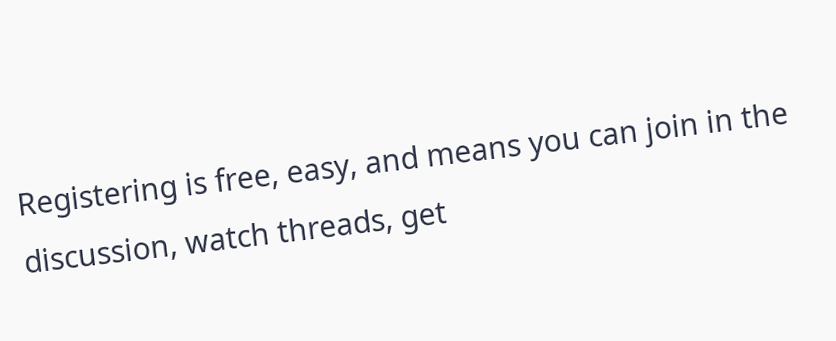Registering is free, easy, and means you can join in the discussion, watch threads, get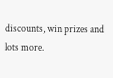discounts, win prizes and lots more.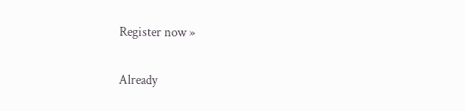Register now »

Already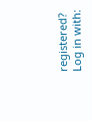registered? Log in with: